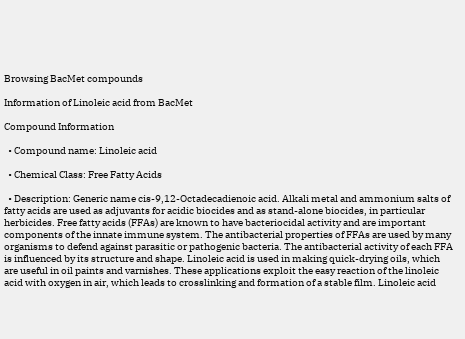Browsing BacMet compounds

Information of Linoleic acid from BacMet

Compound Information

  • Compound name: Linoleic acid

  • Chemical Class: Free Fatty Acids

  • Description: Generic name cis-9,12-Octadecadienoic acid. Alkali metal and ammonium salts of fatty acids are used as adjuvants for acidic biocides and as stand-alone biocides, in particular herbicides. Free fatty acids (FFAs) are known to have bacteriocidal activity and are important components of the innate immune system. The antibacterial properties of FFAs are used by many organisms to defend against parasitic or pathogenic bacteria. The antibacterial activity of each FFA is influenced by its structure and shape. Linoleic acid is used in making quick-drying oils, which are useful in oil paints and varnishes. These applications exploit the easy reaction of the linoleic acid with oxygen in air, which leads to crosslinking and formation of a stable film. Linoleic acid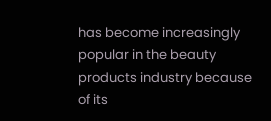has become increasingly popular in the beauty products industry because of its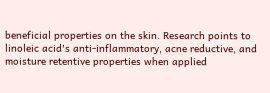beneficial properties on the skin. Research points to linoleic acid's anti-inflammatory, acne reductive, and moisture retentive properties when applied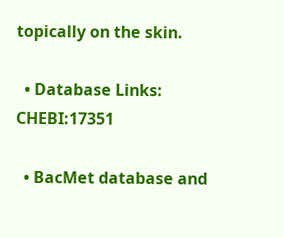topically on the skin.

  • Database Links: CHEBI:17351

  • BacMet database and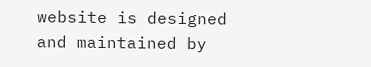website is designed and maintained by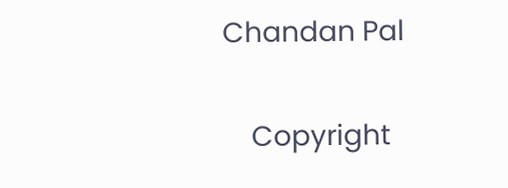Chandan Pal

    Copyright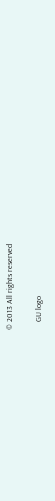© 2013 All rights reserved

    GU logo